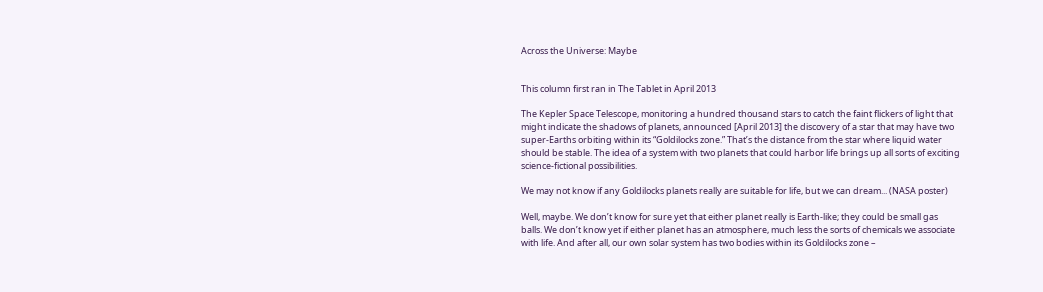Across the Universe: Maybe


This column first ran in The Tablet in April 2013

The Kepler Space Telescope, monitoring a hundred thousand stars to catch the faint flickers of light that might indicate the shadows of planets, announced [April 2013] the discovery of a star that may have two super-Earths orbiting within its “Goldilocks zone.” That’s the distance from the star where liquid water should be stable. The idea of a system with two planets that could harbor life brings up all sorts of exciting science-fictional possibilities.

We may not know if any Goldilocks planets really are suitable for life, but we can dream... (NASA poster)

Well, maybe. We don’t know for sure yet that either planet really is Earth-like; they could be small gas balls. We don’t know yet if either planet has an atmosphere, much less the sorts of chemicals we associate with life. And after all, our own solar system has two bodies within its Goldilocks zone –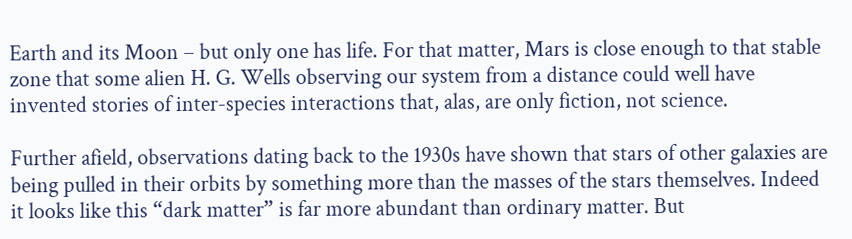Earth and its Moon – but only one has life. For that matter, Mars is close enough to that stable zone that some alien H. G. Wells observing our system from a distance could well have invented stories of inter-species interactions that, alas, are only fiction, not science.

Further afield, observations dating back to the 1930s have shown that stars of other galaxies are being pulled in their orbits by something more than the masses of the stars themselves. Indeed it looks like this “dark matter” is far more abundant than ordinary matter. But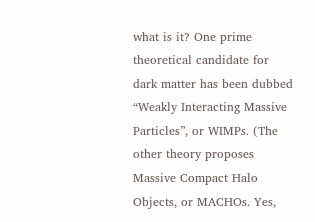what is it? One prime theoretical candidate for dark matter has been dubbed “Weakly Interacting Massive Particles”, or WIMPs. (The other theory proposes Massive Compact Halo Objects, or MACHOs. Yes,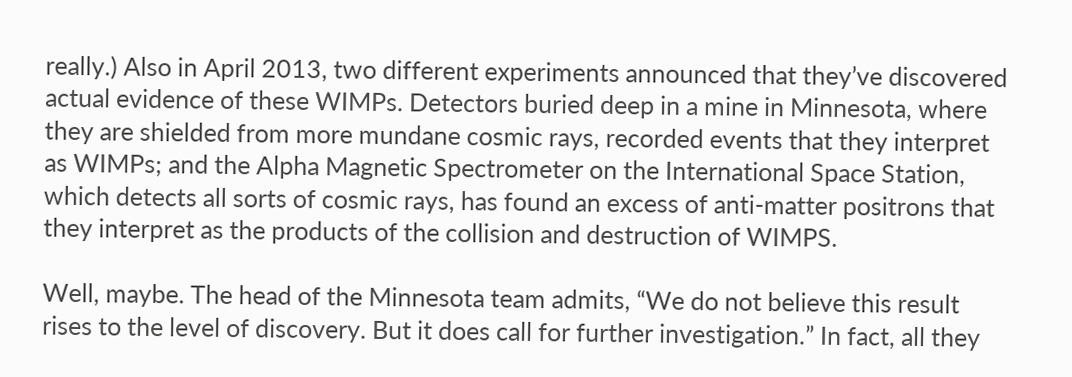really.) Also in April 2013, two different experiments announced that they’ve discovered actual evidence of these WIMPs. Detectors buried deep in a mine in Minnesota, where they are shielded from more mundane cosmic rays, recorded events that they interpret as WIMPs; and the Alpha Magnetic Spectrometer on the International Space Station, which detects all sorts of cosmic rays, has found an excess of anti-matter positrons that they interpret as the products of the collision and destruction of WIMPS.

Well, maybe. The head of the Minnesota team admits, “We do not believe this result rises to the level of discovery. But it does call for further investigation.” In fact, all they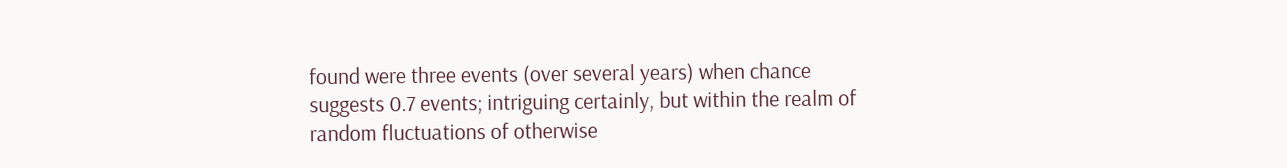found were three events (over several years) when chance suggests 0.7 events; intriguing certainly, but within the realm of random fluctuations of otherwise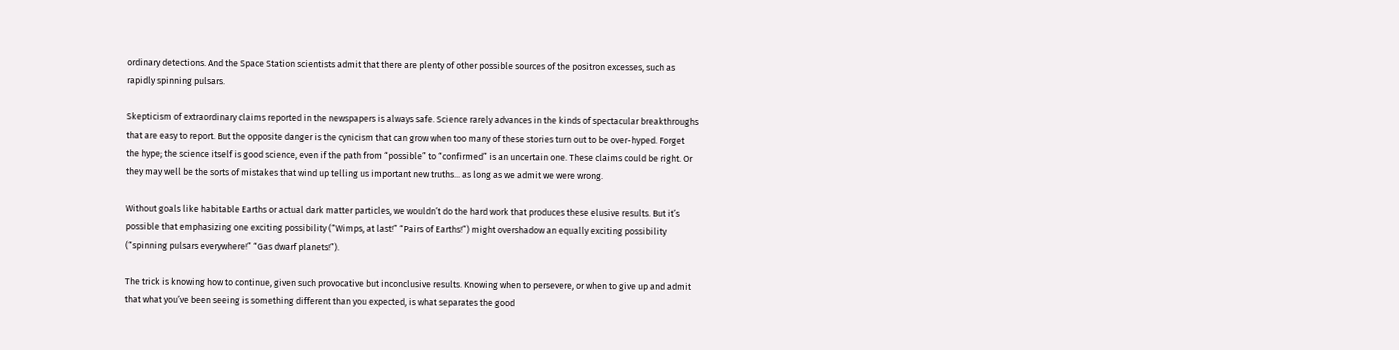ordinary detections. And the Space Station scientists admit that there are plenty of other possible sources of the positron excesses, such as rapidly spinning pulsars.

Skepticism of extraordinary claims reported in the newspapers is always safe. Science rarely advances in the kinds of spectacular breakthroughs that are easy to report. But the opposite danger is the cynicism that can grow when too many of these stories turn out to be over-hyped. Forget the hype; the science itself is good science, even if the path from “possible” to “confirmed” is an uncertain one. These claims could be right. Or they may well be the sorts of mistakes that wind up telling us important new truths... as long as we admit we were wrong.

Without goals like habitable Earths or actual dark matter particles, we wouldn’t do the hard work that produces these elusive results. But it’s possible that emphasizing one exciting possibility (“Wimps, at last!” “Pairs of Earths!”) might overshadow an equally exciting possibility (“spinning pulsars everywhere!” “Gas dwarf planets!”).

The trick is knowing how to continue, given such provocative but inconclusive results. Knowing when to persevere, or when to give up and admit that what you’ve been seeing is something different than you expected, is what separates the good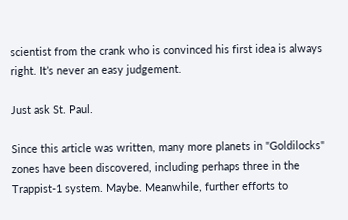scientist from the crank who is convinced his first idea is always right. It’s never an easy judgement.

Just ask St. Paul.

Since this article was written, many more planets in "Goldilocks" zones have been discovered, including perhaps three in the Trappist-1 system. Maybe. Meanwhile, further efforts to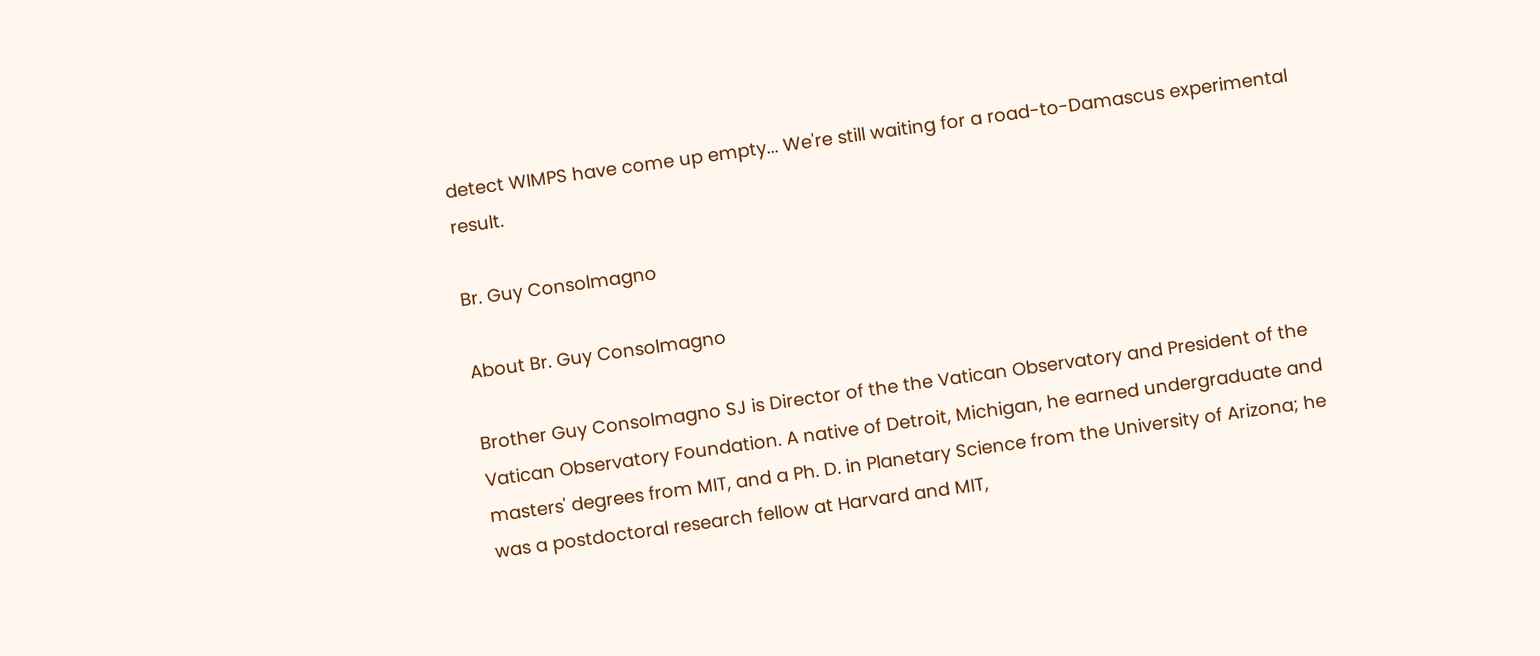detect WIMPS have come up empty... We're still waiting for a road-to-Damascus experimental result.

Br. Guy Consolmagno

About Br. Guy Consolmagno

Brother Guy Consolmagno SJ is Director of the the Vatican Observatory and President of the Vatican Observatory Foundation. A native of Detroit, Michigan, he earned undergraduate and masters' degrees from MIT, and a Ph. D. in Planetary Science from the University of Arizona; he was a postdoctoral research fellow at Harvard and MIT,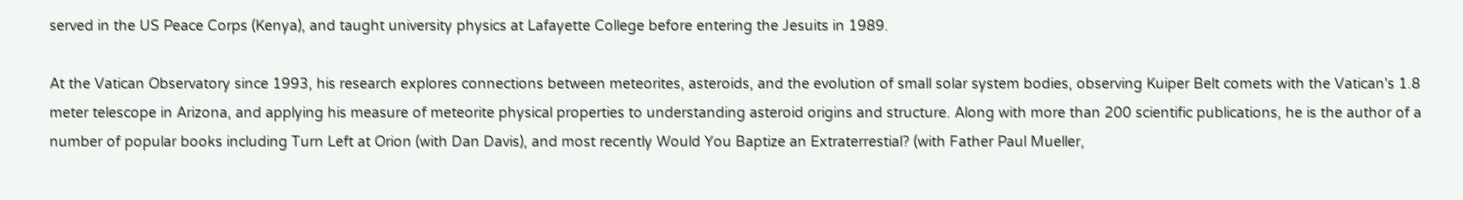served in the US Peace Corps (Kenya), and taught university physics at Lafayette College before entering the Jesuits in 1989.

At the Vatican Observatory since 1993, his research explores connections between meteorites, asteroids, and the evolution of small solar system bodies, observing Kuiper Belt comets with the Vatican's 1.8 meter telescope in Arizona, and applying his measure of meteorite physical properties to understanding asteroid origins and structure. Along with more than 200 scientific publications, he is the author of a number of popular books including Turn Left at Orion (with Dan Davis), and most recently Would You Baptize an Extraterrestial? (with Father Paul Mueller,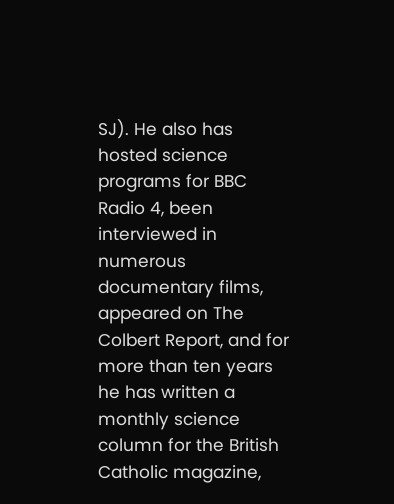SJ). He also has hosted science programs for BBC Radio 4, been interviewed in numerous documentary films, appeared on The Colbert Report, and for more than ten years he has written a monthly science column for the British Catholic magazine,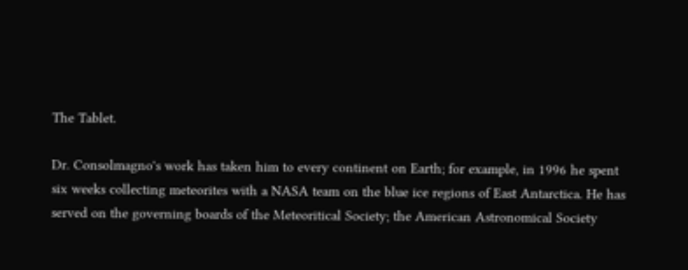The Tablet.

Dr. Consolmagno's work has taken him to every continent on Earth; for example, in 1996 he spent six weeks collecting meteorites with a NASA team on the blue ice regions of East Antarctica. He has served on the governing boards of the Meteoritical Society; the American Astronomical Society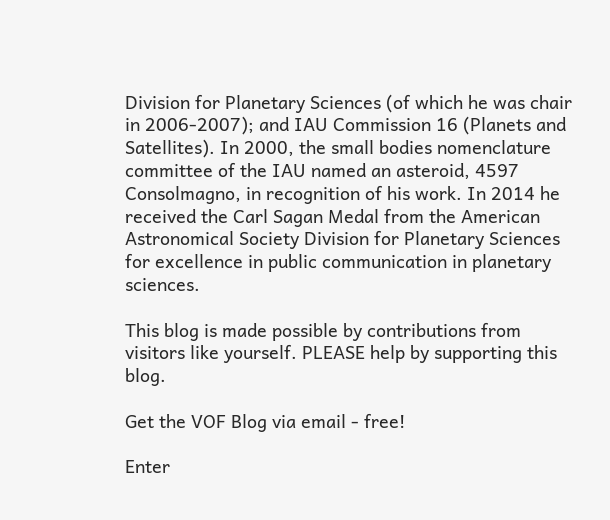Division for Planetary Sciences (of which he was chair in 2006-2007); and IAU Commission 16 (Planets and Satellites). In 2000, the small bodies nomenclature committee of the IAU named an asteroid, 4597 Consolmagno, in recognition of his work. In 2014 he received the Carl Sagan Medal from the American Astronomical Society Division for Planetary Sciences for excellence in public communication in planetary sciences.

This blog is made possible by contributions from visitors like yourself. PLEASE help by supporting this blog.

Get the VOF Blog via email - free!

Enter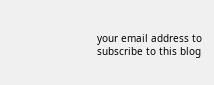your email address to subscribe to this blog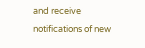and receive notifications of new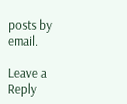posts by email.

Leave a Reply